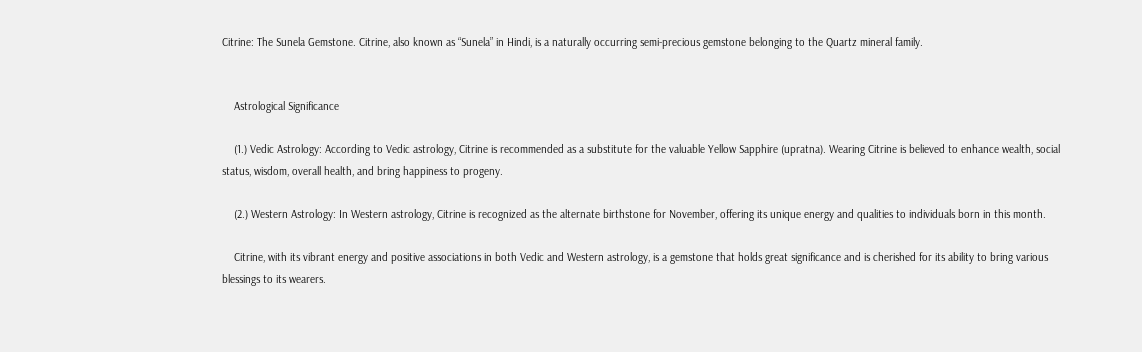Citrine: The Sunela Gemstone. Citrine, also known as “Sunela” in Hindi, is a naturally occurring semi-precious gemstone belonging to the Quartz mineral family.


    Astrological Significance

    (1.) Vedic Astrology: According to Vedic astrology, Citrine is recommended as a substitute for the valuable Yellow Sapphire (upratna). Wearing Citrine is believed to enhance wealth, social status, wisdom, overall health, and bring happiness to progeny.

    (2.) Western Astrology: In Western astrology, Citrine is recognized as the alternate birthstone for November, offering its unique energy and qualities to individuals born in this month.

    Citrine, with its vibrant energy and positive associations in both Vedic and Western astrology, is a gemstone that holds great significance and is cherished for its ability to bring various blessings to its wearers.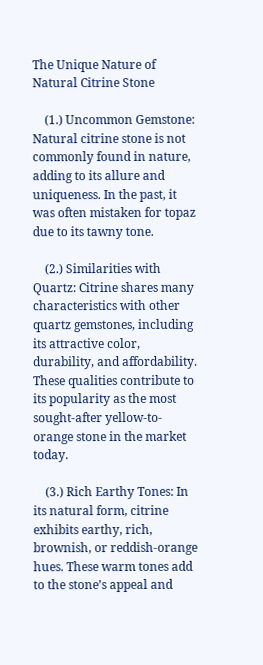The Unique Nature of Natural Citrine Stone

    (1.) Uncommon Gemstone: Natural citrine stone is not commonly found in nature, adding to its allure and uniqueness. In the past, it was often mistaken for topaz due to its tawny tone.

    (2.) Similarities with Quartz: Citrine shares many characteristics with other quartz gemstones, including its attractive color, durability, and affordability. These qualities contribute to its popularity as the most sought-after yellow-to-orange stone in the market today.

    (3.) Rich Earthy Tones: In its natural form, citrine exhibits earthy, rich, brownish, or reddish-orange hues. These warm tones add to the stone’s appeal and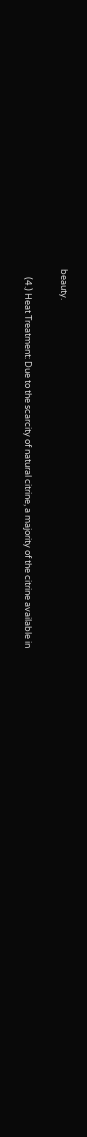beauty.

    (4.) Heat Treatment: Due to the scarcity of natural citrine, a majority of the citrine available in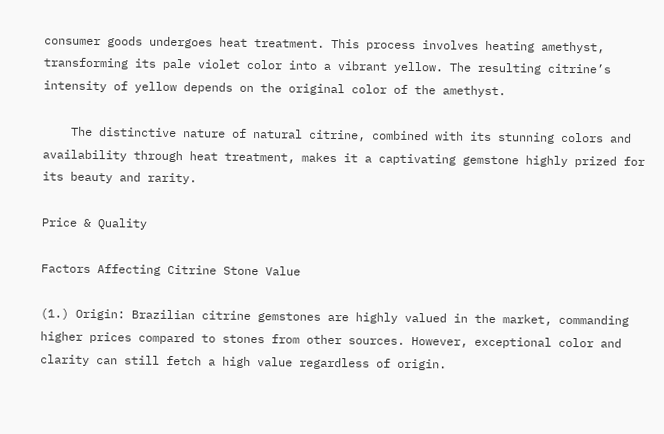consumer goods undergoes heat treatment. This process involves heating amethyst, transforming its pale violet color into a vibrant yellow. The resulting citrine’s intensity of yellow depends on the original color of the amethyst.

    The distinctive nature of natural citrine, combined with its stunning colors and availability through heat treatment, makes it a captivating gemstone highly prized for its beauty and rarity.

Price & Quality

Factors Affecting Citrine Stone Value

(1.) Origin: Brazilian citrine gemstones are highly valued in the market, commanding higher prices compared to stones from other sources. However, exceptional color and clarity can still fetch a high value regardless of origin.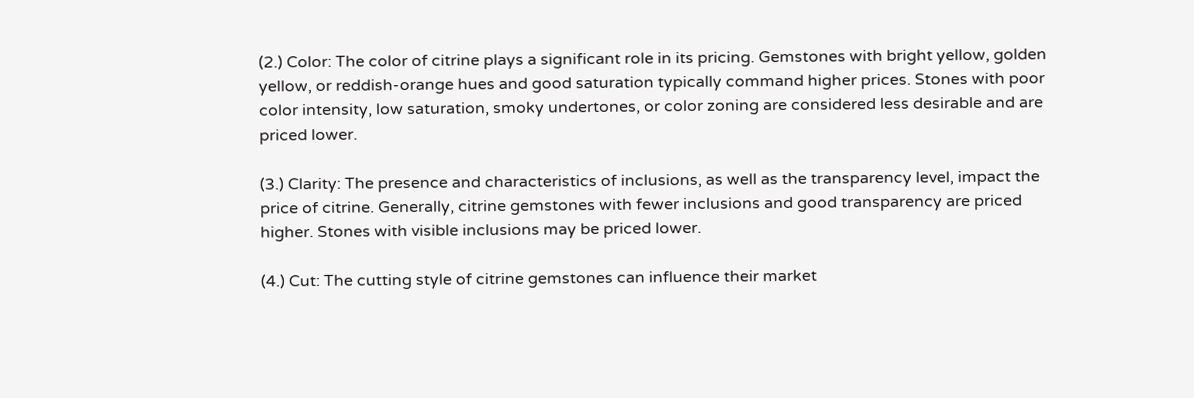(2.) Color: The color of citrine plays a significant role in its pricing. Gemstones with bright yellow, golden yellow, or reddish-orange hues and good saturation typically command higher prices. Stones with poor color intensity, low saturation, smoky undertones, or color zoning are considered less desirable and are priced lower.

(3.) Clarity: The presence and characteristics of inclusions, as well as the transparency level, impact the price of citrine. Generally, citrine gemstones with fewer inclusions and good transparency are priced higher. Stones with visible inclusions may be priced lower.

(4.) Cut: The cutting style of citrine gemstones can influence their market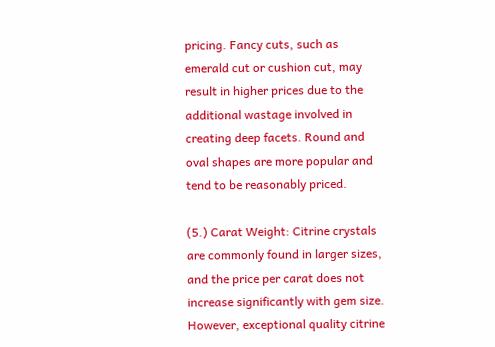pricing. Fancy cuts, such as emerald cut or cushion cut, may result in higher prices due to the additional wastage involved in creating deep facets. Round and oval shapes are more popular and tend to be reasonably priced.

(5.) Carat Weight: Citrine crystals are commonly found in larger sizes, and the price per carat does not increase significantly with gem size. However, exceptional quality citrine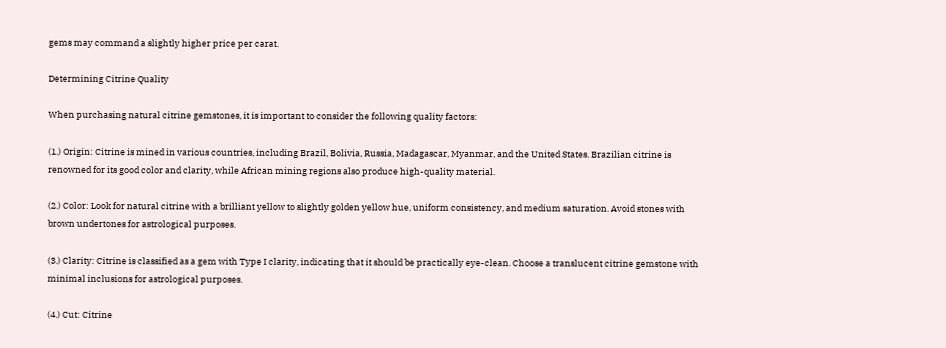gems may command a slightly higher price per carat.

Determining Citrine Quality

When purchasing natural citrine gemstones, it is important to consider the following quality factors:

(1.) Origin: Citrine is mined in various countries, including Brazil, Bolivia, Russia, Madagascar, Myanmar, and the United States. Brazilian citrine is renowned for its good color and clarity, while African mining regions also produce high-quality material.

(2.) Color: Look for natural citrine with a brilliant yellow to slightly golden yellow hue, uniform consistency, and medium saturation. Avoid stones with brown undertones for astrological purposes.

(3.) Clarity: Citrine is classified as a gem with Type I clarity, indicating that it should be practically eye-clean. Choose a translucent citrine gemstone with minimal inclusions for astrological purposes.

(4.) Cut: Citrine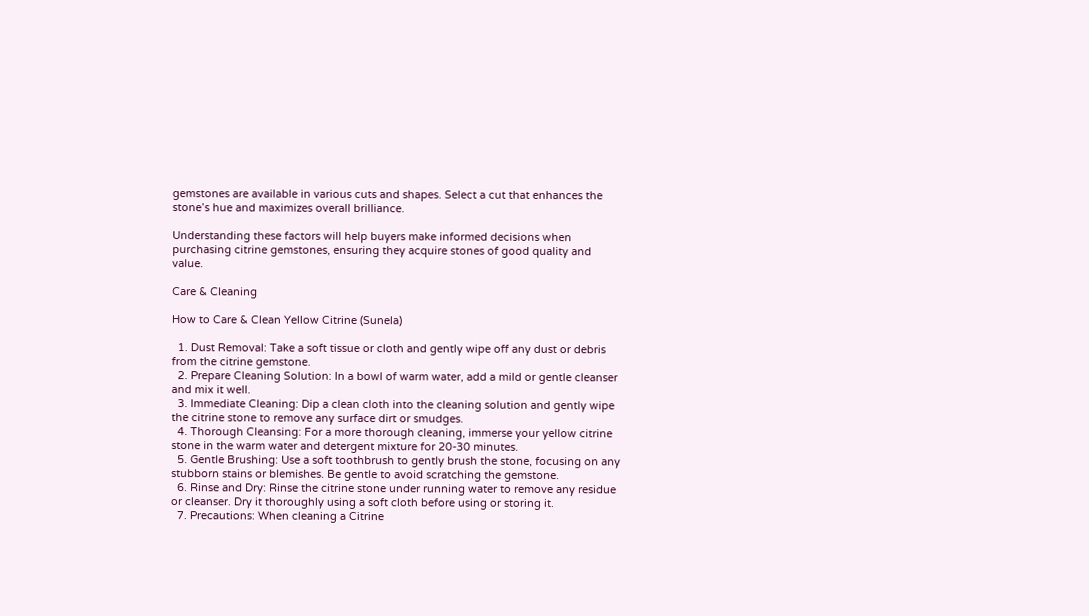gemstones are available in various cuts and shapes. Select a cut that enhances the stone’s hue and maximizes overall brilliance.

Understanding these factors will help buyers make informed decisions when purchasing citrine gemstones, ensuring they acquire stones of good quality and value.

Care & Cleaning

How to Care & Clean Yellow Citrine (Sunela)

  1. Dust Removal: Take a soft tissue or cloth and gently wipe off any dust or debris from the citrine gemstone.
  2. Prepare Cleaning Solution: In a bowl of warm water, add a mild or gentle cleanser and mix it well.
  3. Immediate Cleaning: Dip a clean cloth into the cleaning solution and gently wipe the citrine stone to remove any surface dirt or smudges.
  4. Thorough Cleansing: For a more thorough cleaning, immerse your yellow citrine stone in the warm water and detergent mixture for 20-30 minutes.
  5. Gentle Brushing: Use a soft toothbrush to gently brush the stone, focusing on any stubborn stains or blemishes. Be gentle to avoid scratching the gemstone.
  6. Rinse and Dry: Rinse the citrine stone under running water to remove any residue or cleanser. Dry it thoroughly using a soft cloth before using or storing it.
  7. Precautions: When cleaning a Citrine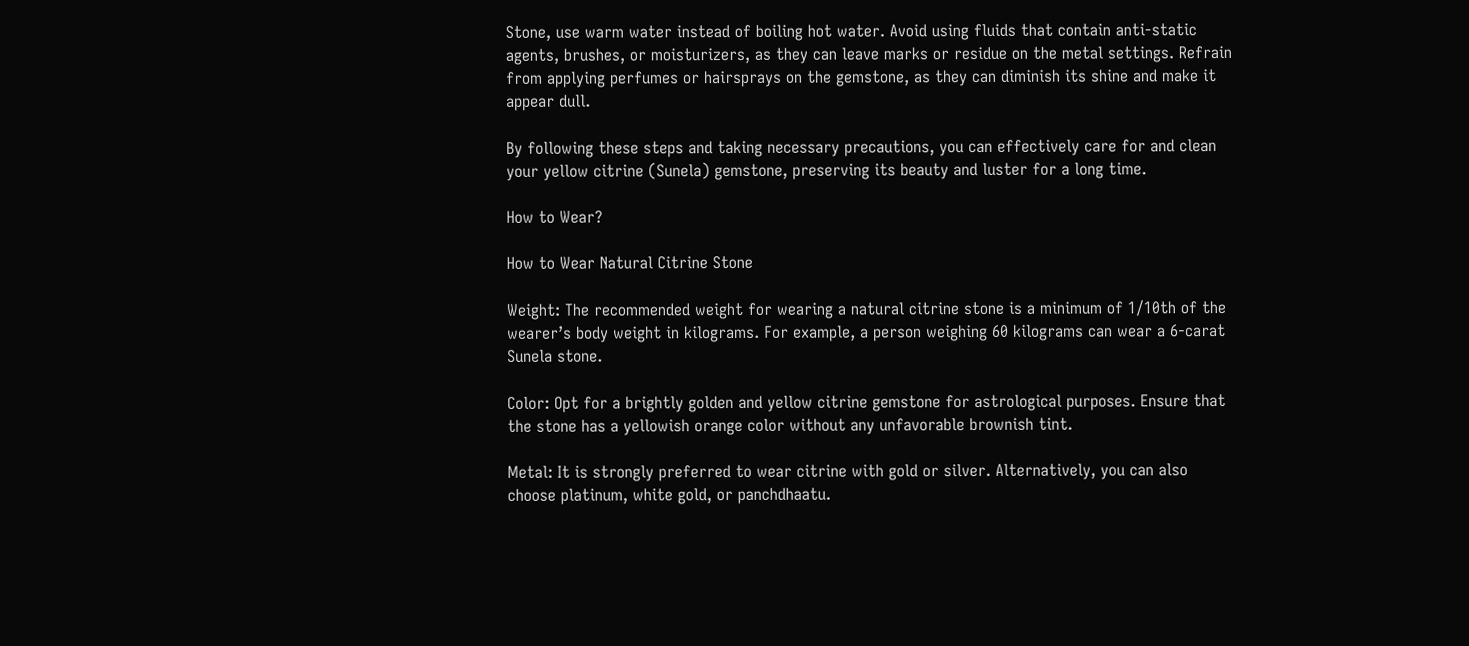Stone, use warm water instead of boiling hot water. Avoid using fluids that contain anti-static agents, brushes, or moisturizers, as they can leave marks or residue on the metal settings. Refrain from applying perfumes or hairsprays on the gemstone, as they can diminish its shine and make it appear dull.

By following these steps and taking necessary precautions, you can effectively care for and clean your yellow citrine (Sunela) gemstone, preserving its beauty and luster for a long time.

How to Wear?

How to Wear Natural Citrine Stone

Weight: The recommended weight for wearing a natural citrine stone is a minimum of 1/10th of the wearer’s body weight in kilograms. For example, a person weighing 60 kilograms can wear a 6-carat Sunela stone.

Color: Opt for a brightly golden and yellow citrine gemstone for astrological purposes. Ensure that the stone has a yellowish orange color without any unfavorable brownish tint.

Metal: It is strongly preferred to wear citrine with gold or silver. Alternatively, you can also choose platinum, white gold, or panchdhaatu.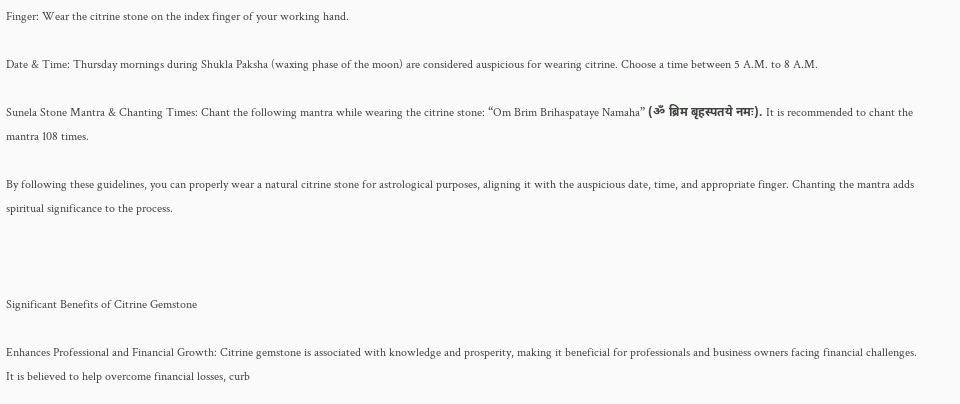Finger: Wear the citrine stone on the index finger of your working hand.

Date & Time: Thursday mornings during Shukla Paksha (waxing phase of the moon) are considered auspicious for wearing citrine. Choose a time between 5 A.M. to 8 A.M.

Sunela Stone Mantra & Chanting Times: Chant the following mantra while wearing the citrine stone: “Om Brim Brihaspataye Namaha” (ॐ ब्रिम बृहस्पतये नमः). It is recommended to chant the mantra 108 times.

By following these guidelines, you can properly wear a natural citrine stone for astrological purposes, aligning it with the auspicious date, time, and appropriate finger. Chanting the mantra adds spiritual significance to the process.



Significant Benefits of Citrine Gemstone

Enhances Professional and Financial Growth: Citrine gemstone is associated with knowledge and prosperity, making it beneficial for professionals and business owners facing financial challenges. It is believed to help overcome financial losses, curb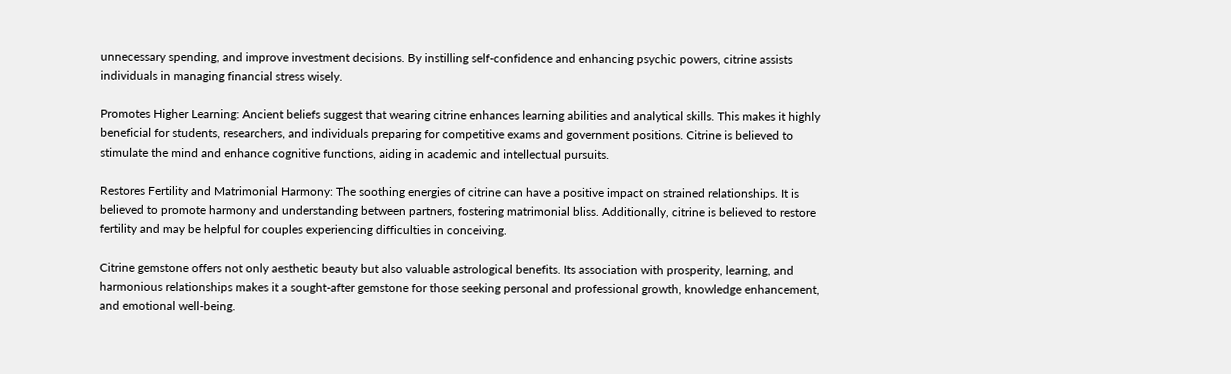unnecessary spending, and improve investment decisions. By instilling self-confidence and enhancing psychic powers, citrine assists individuals in managing financial stress wisely.

Promotes Higher Learning: Ancient beliefs suggest that wearing citrine enhances learning abilities and analytical skills. This makes it highly beneficial for students, researchers, and individuals preparing for competitive exams and government positions. Citrine is believed to stimulate the mind and enhance cognitive functions, aiding in academic and intellectual pursuits.

Restores Fertility and Matrimonial Harmony: The soothing energies of citrine can have a positive impact on strained relationships. It is believed to promote harmony and understanding between partners, fostering matrimonial bliss. Additionally, citrine is believed to restore fertility and may be helpful for couples experiencing difficulties in conceiving.

Citrine gemstone offers not only aesthetic beauty but also valuable astrological benefits. Its association with prosperity, learning, and harmonious relationships makes it a sought-after gemstone for those seeking personal and professional growth, knowledge enhancement, and emotional well-being.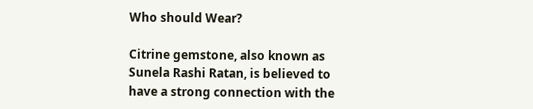Who should Wear?

Citrine gemstone, also known as Sunela Rashi Ratan, is believed to have a strong connection with the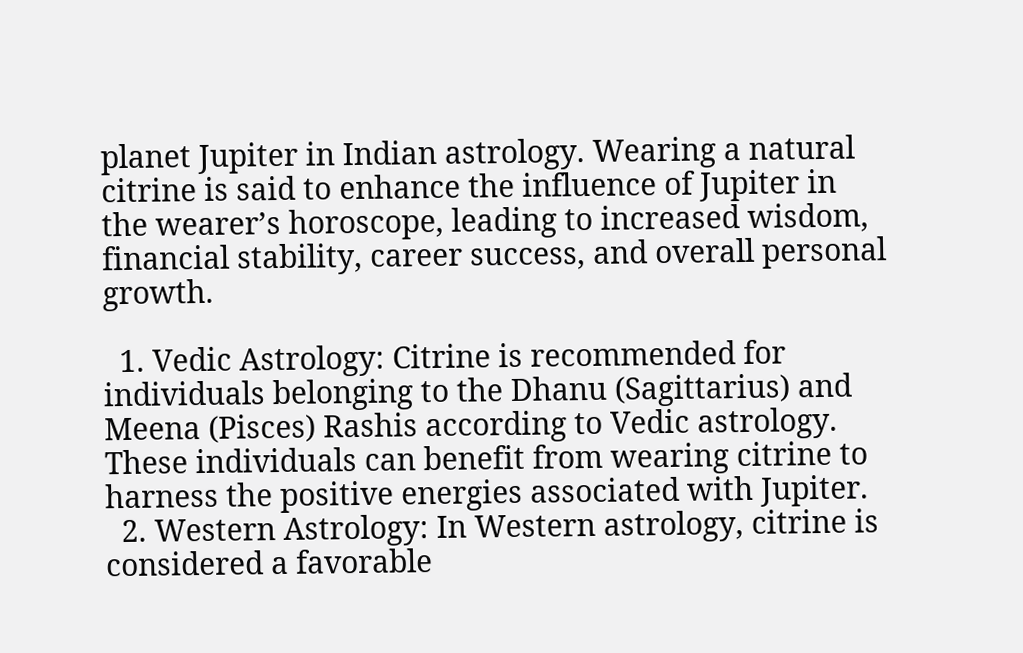planet Jupiter in Indian astrology. Wearing a natural citrine is said to enhance the influence of Jupiter in the wearer’s horoscope, leading to increased wisdom, financial stability, career success, and overall personal growth.

  1. Vedic Astrology: Citrine is recommended for individuals belonging to the Dhanu (Sagittarius) and Meena (Pisces) Rashis according to Vedic astrology. These individuals can benefit from wearing citrine to harness the positive energies associated with Jupiter.
  2. Western Astrology: In Western astrology, citrine is considered a favorable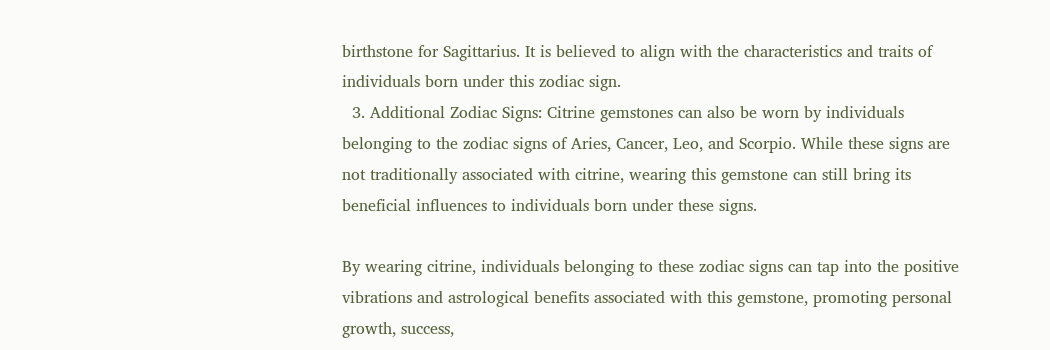birthstone for Sagittarius. It is believed to align with the characteristics and traits of individuals born under this zodiac sign.
  3. Additional Zodiac Signs: Citrine gemstones can also be worn by individuals belonging to the zodiac signs of Aries, Cancer, Leo, and Scorpio. While these signs are not traditionally associated with citrine, wearing this gemstone can still bring its beneficial influences to individuals born under these signs.

By wearing citrine, individuals belonging to these zodiac signs can tap into the positive vibrations and astrological benefits associated with this gemstone, promoting personal growth, success,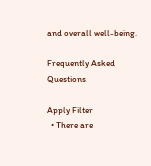and overall well-being.

Frequently Asked Questions

Apply Filter
  • There are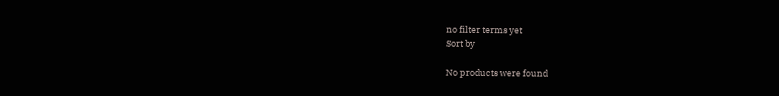no filter terms yet
Sort by

No products were found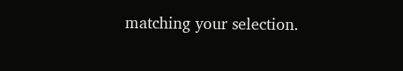matching your selection.